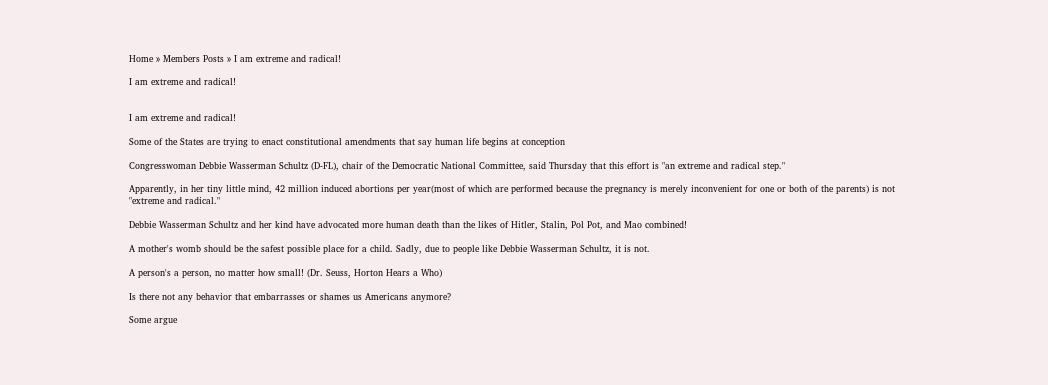Home » Members Posts » I am extreme and radical!

I am extreme and radical!


I am extreme and radical!

Some of the States are trying to enact constitutional amendments that say human life begins at conception

Congresswoman Debbie Wasserman Schultz (D-FL), chair of the Democratic National Committee, said Thursday that this effort is "an extreme and radical step."

Apparently, in her tiny little mind, 42 million induced abortions per year(most of which are performed because the pregnancy is merely inconvenient for one or both of the parents) is not "extreme and radical."

Debbie Wasserman Schultz and her kind have advocated more human death than the likes of Hitler, Stalin, Pol Pot, and Mao combined!

A mother's womb should be the safest possible place for a child. Sadly, due to people like Debbie Wasserman Schultz, it is not.

A person's a person, no matter how small! (Dr. Seuss, Horton Hears a Who)

Is there not any behavior that embarrasses or shames us Americans anymore?

Some argue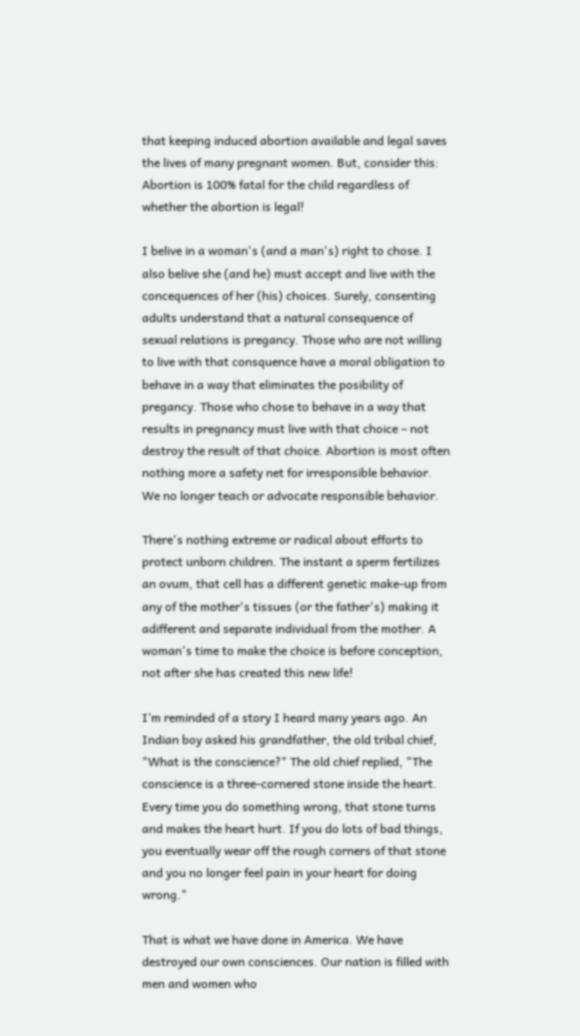that keeping induced abortion available and legal saves the lives of many pregnant women. But, consider this: Abortion is 100% fatal for the child regardless of whether the abortion is legal!

I belive in a woman's (and a man's) right to chose. I also belive she (and he) must accept and live with the concequences of her (his) choices. Surely, consenting adults understand that a natural consequence of sexual relations is pregancy. Those who are not willing to live with that consquence have a moral obligation to behave in a way that eliminates the posibility of pregancy. Those who chose to behave in a way that results in pregnancy must live with that choice – not destroy the result of that choice. Abortion is most often nothing more a safety net for irresponsible behavior. We no longer teach or advocate responsible behavior.

There's nothing extreme or radical about efforts to protect unborn children. The instant a sperm fertilizes an ovum, that cell has a different genetic make-up from any of the mother's tissues (or the father's) making it adifferent and separate individual from the mother. A woman's time to make the choice is before conception, not after she has created this new life!

I’m reminded of a story I heard many years ago. An Indian boy asked his grandfather, the old tribal chief, "What is the conscience?" The old chief replied, "The conscience is a three-cornered stone inside the heart. Every time you do something wrong, that stone turns and makes the heart hurt. If you do lots of bad things, you eventually wear off the rough corners of that stone and you no longer feel pain in your heart for doing wrong."

That is what we have done in America. We have destroyed our own consciences. Our nation is filled with men and women who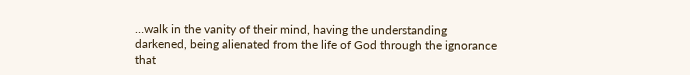…walk in the vanity of their mind, having the understanding darkened, being alienated from the life of God through the ignorance that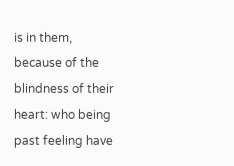is in them, because of the blindness of their heart: who being past feeling have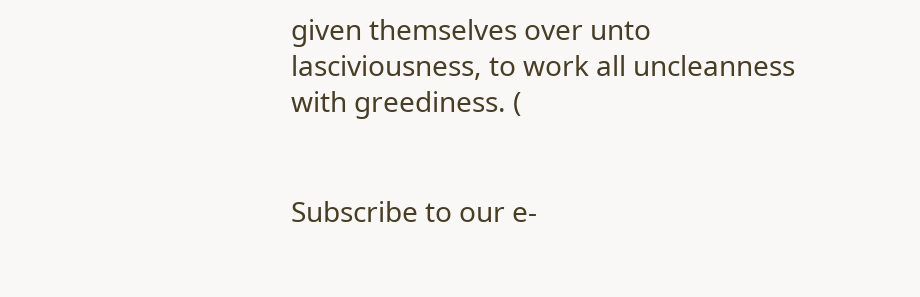given themselves over unto lasciviousness, to work all uncleanness with greediness. (


Subscribe to our e-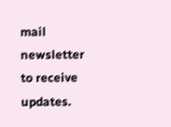mail newsletter to receive updates.